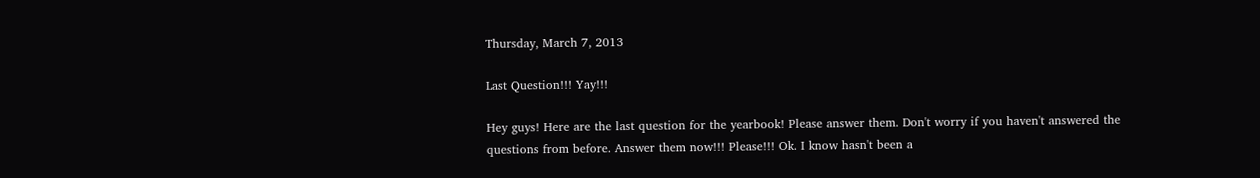Thursday, March 7, 2013

Last Question!!! Yay!!!

Hey guys! Here are the last question for the yearbook! Please answer them. Don't worry if you haven't answered the questions from before. Answer them now!!! Please!!! Ok. I know hasn't been a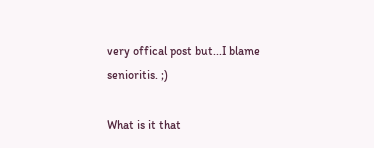very offical post but...I blame senioritis. ;)

What is it that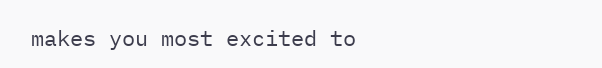makes you most excited to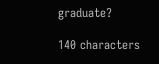graduate?

140 characters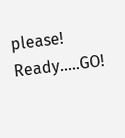please! Ready.....GO!